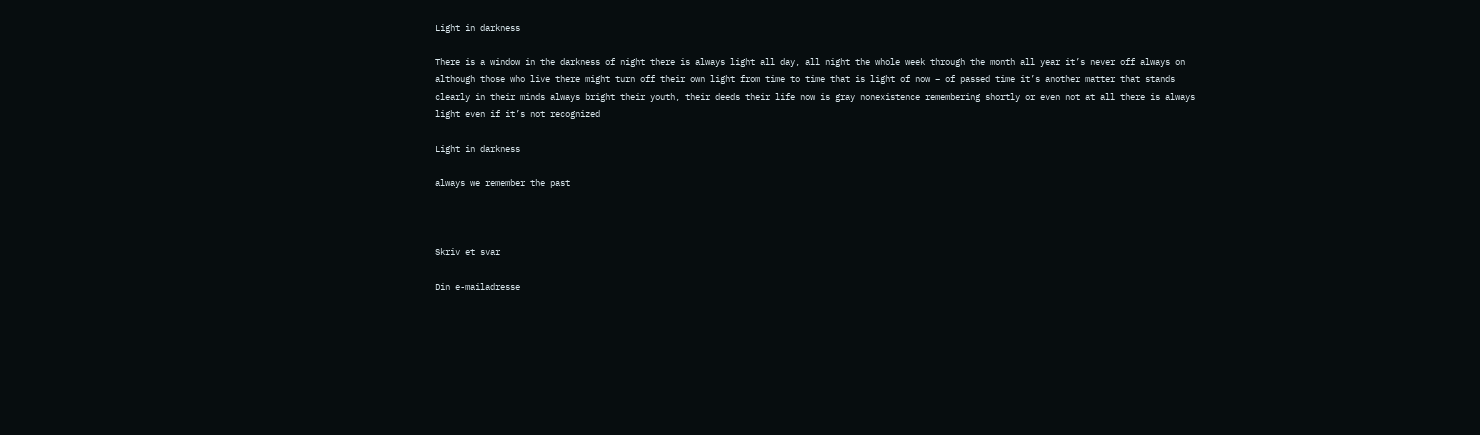Light in darkness

There is a window in the darkness of night there is always light all day, all night the whole week through the month all year it’s never off always on although those who live there might turn off their own light from time to time that is light of now – of passed time it’s another matter that stands clearly in their minds always bright their youth, their deeds their life now is gray nonexistence remembering shortly or even not at all there is always light even if it’s not recognized

Light in darkness

always we remember the past



Skriv et svar

Din e-mailadresse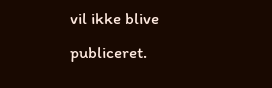vil ikke blive publiceret.